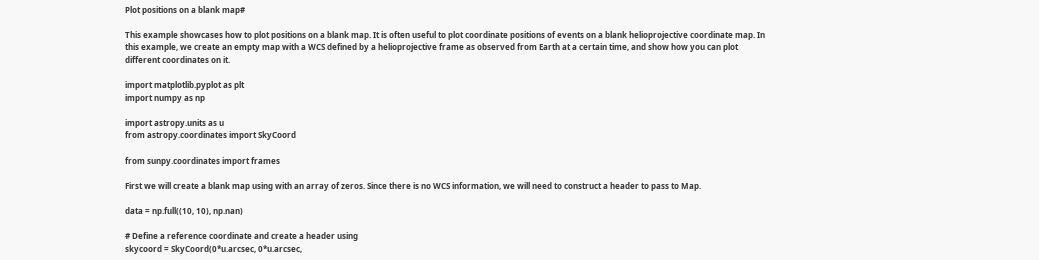Plot positions on a blank map#

This example showcases how to plot positions on a blank map. It is often useful to plot coordinate positions of events on a blank helioprojective coordinate map. In this example, we create an empty map with a WCS defined by a helioprojective frame as observed from Earth at a certain time, and show how you can plot different coordinates on it.

import matplotlib.pyplot as plt
import numpy as np

import astropy.units as u
from astropy.coordinates import SkyCoord

from sunpy.coordinates import frames

First we will create a blank map using with an array of zeros. Since there is no WCS information, we will need to construct a header to pass to Map.

data = np.full((10, 10), np.nan)

# Define a reference coordinate and create a header using
skycoord = SkyCoord(0*u.arcsec, 0*u.arcsec,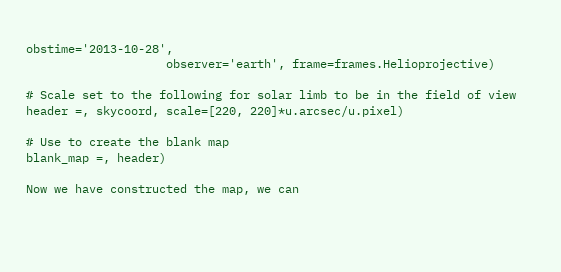obstime='2013-10-28',
                    observer='earth', frame=frames.Helioprojective)

# Scale set to the following for solar limb to be in the field of view
header =, skycoord, scale=[220, 220]*u.arcsec/u.pixel)

# Use to create the blank map
blank_map =, header)

Now we have constructed the map, we can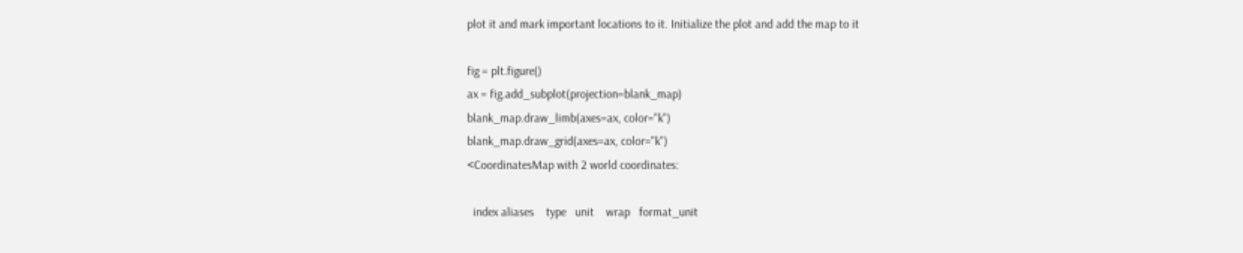plot it and mark important locations to it. Initialize the plot and add the map to it

fig = plt.figure()
ax = fig.add_subplot(projection=blank_map)
blank_map.draw_limb(axes=ax, color="k")
blank_map.draw_grid(axes=ax, color="k")
<CoordinatesMap with 2 world coordinates:

  index aliases    type   unit    wrap   format_unit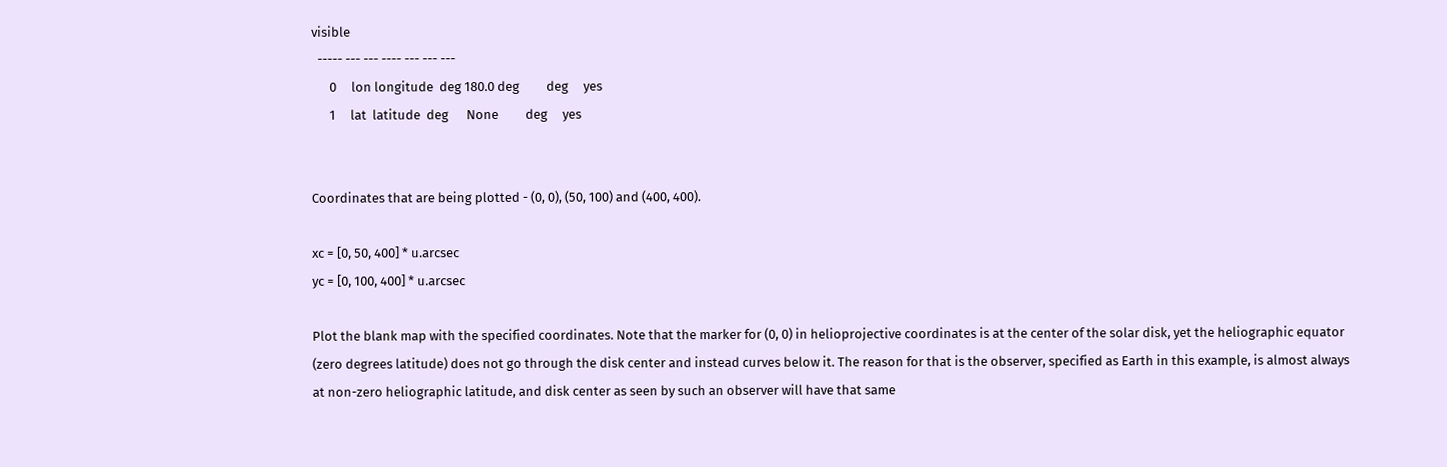visible
  ----- --- --- ---- --- --- ---
      0     lon longitude  deg 180.0 deg         deg     yes
      1     lat  latitude  deg      None         deg     yes


Coordinates that are being plotted - (0, 0), (50, 100) and (400, 400).

xc = [0, 50, 400] * u.arcsec
yc = [0, 100, 400] * u.arcsec

Plot the blank map with the specified coordinates. Note that the marker for (0, 0) in helioprojective coordinates is at the center of the solar disk, yet the heliographic equator (zero degrees latitude) does not go through the disk center and instead curves below it. The reason for that is the observer, specified as Earth in this example, is almost always at non-zero heliographic latitude, and disk center as seen by such an observer will have that same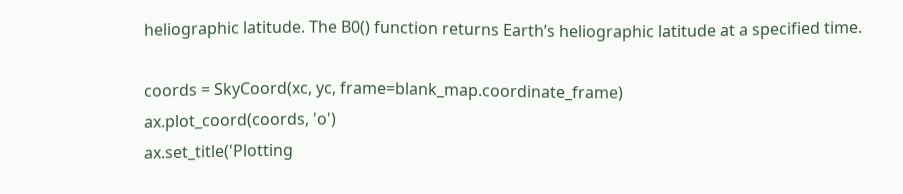heliographic latitude. The B0() function returns Earth’s heliographic latitude at a specified time.

coords = SkyCoord(xc, yc, frame=blank_map.coordinate_frame)
ax.plot_coord(coords, 'o')
ax.set_title('Plotting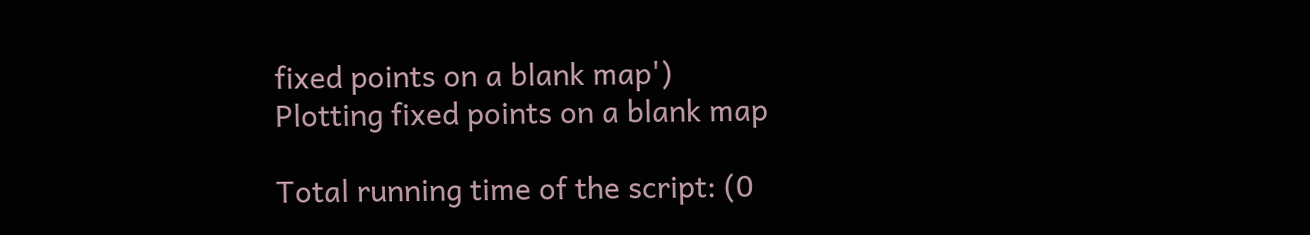fixed points on a blank map')
Plotting fixed points on a blank map

Total running time of the script: (0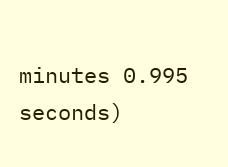minutes 0.995 seconds)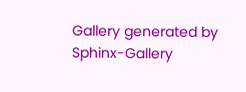Gallery generated by Sphinx-Gallery